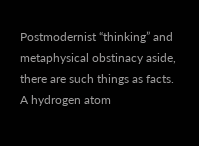Postmodernist “thinking” and metaphysical obstinacy aside, there are such things as facts. A hydrogen atom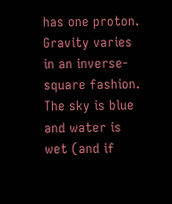has one proton. Gravity varies in an inverse-square fashion. The sky is blue and water is wet (and if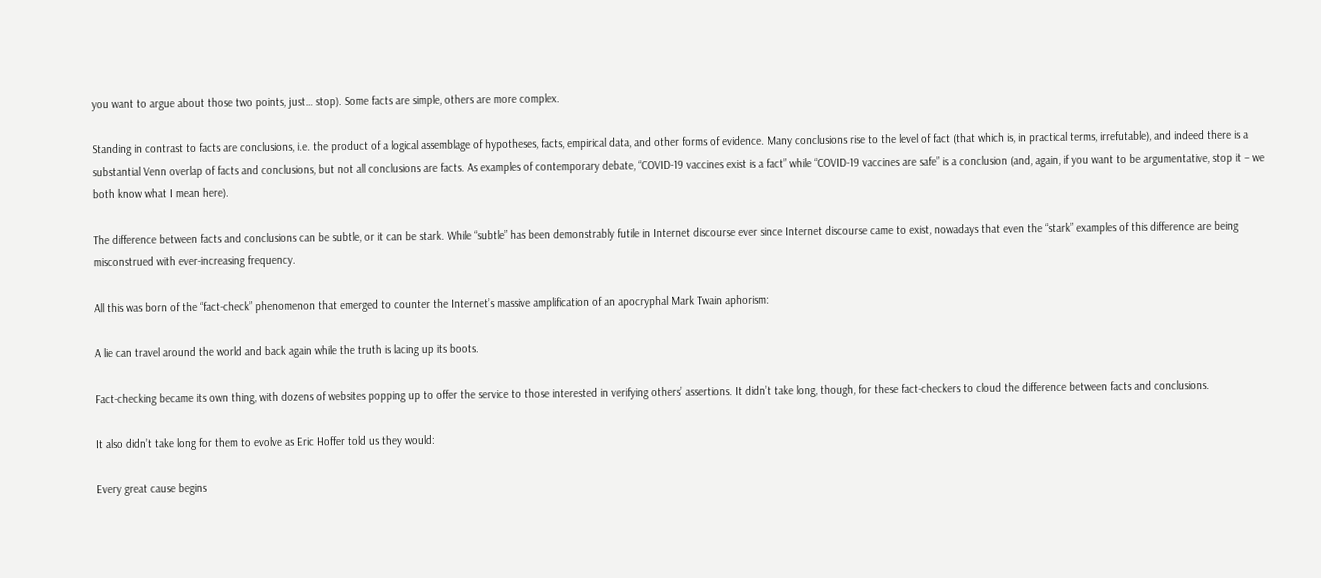you want to argue about those two points, just… stop). Some facts are simple, others are more complex.

Standing in contrast to facts are conclusions, i.e. the product of a logical assemblage of hypotheses, facts, empirical data, and other forms of evidence. Many conclusions rise to the level of fact (that which is, in practical terms, irrefutable), and indeed there is a substantial Venn overlap of facts and conclusions, but not all conclusions are facts. As examples of contemporary debate, “COVID-19 vaccines exist is a fact” while “COVID-19 vaccines are safe” is a conclusion (and, again, if you want to be argumentative, stop it – we both know what I mean here).

The difference between facts and conclusions can be subtle, or it can be stark. While “subtle” has been demonstrably futile in Internet discourse ever since Internet discourse came to exist, nowadays that even the “stark” examples of this difference are being misconstrued with ever-increasing frequency.

All this was born of the “fact-check” phenomenon that emerged to counter the Internet’s massive amplification of an apocryphal Mark Twain aphorism:

A lie can travel around the world and back again while the truth is lacing up its boots.

Fact-checking became its own thing, with dozens of websites popping up to offer the service to those interested in verifying others’ assertions. It didn’t take long, though, for these fact-checkers to cloud the difference between facts and conclusions.

It also didn’t take long for them to evolve as Eric Hoffer told us they would:

Every great cause begins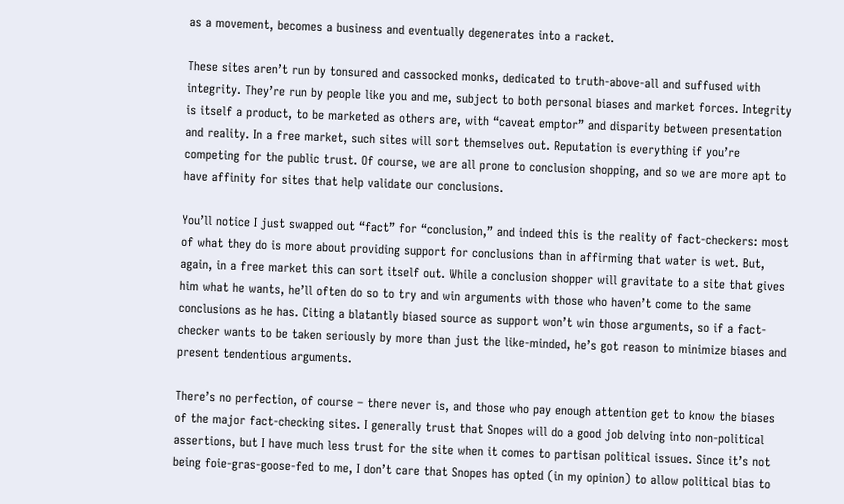as a movement, becomes a business and eventually degenerates into a racket.

These sites aren’t run by tonsured and cassocked monks, dedicated to truth-above-all and suffused with integrity. They’re run by people like you and me, subject to both personal biases and market forces. Integrity is itself a product, to be marketed as others are, with “caveat emptor” and disparity between presentation and reality. In a free market, such sites will sort themselves out. Reputation is everything if you’re competing for the public trust. Of course, we are all prone to conclusion shopping, and so we are more apt to have affinity for sites that help validate our conclusions.

You’ll notice I just swapped out “fact” for “conclusion,” and indeed this is the reality of fact-checkers: most of what they do is more about providing support for conclusions than in affirming that water is wet. But, again, in a free market this can sort itself out. While a conclusion shopper will gravitate to a site that gives him what he wants, he’ll often do so to try and win arguments with those who haven’t come to the same conclusions as he has. Citing a blatantly biased source as support won’t win those arguments, so if a fact-checker wants to be taken seriously by more than just the like-minded, he’s got reason to minimize biases and present tendentious arguments.

There’s no perfection, of course – there never is, and those who pay enough attention get to know the biases of the major fact-checking sites. I generally trust that Snopes will do a good job delving into non-political assertions, but I have much less trust for the site when it comes to partisan political issues. Since it’s not being foie-gras-goose-fed to me, I don’t care that Snopes has opted (in my opinion) to allow political bias to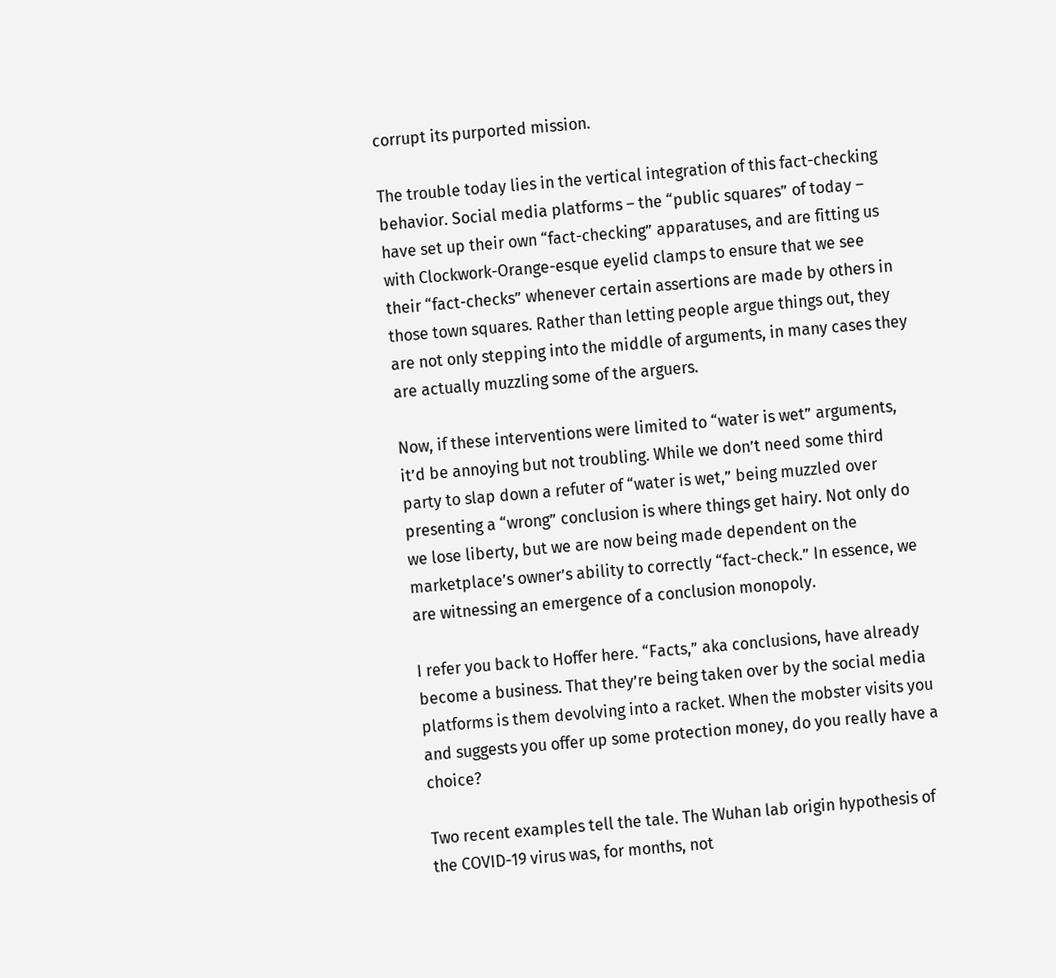corrupt its purported mission.

The trouble today lies in the vertical integration of this fact-checking behavior. Social media platforms – the “public squares” of today – have set up their own “fact-checking” apparatuses, and are fitting us with Clockwork-Orange-esque eyelid clamps to ensure that we see their “fact-checks” whenever certain assertions are made by others in those town squares. Rather than letting people argue things out, they are not only stepping into the middle of arguments, in many cases they are actually muzzling some of the arguers.

Now, if these interventions were limited to “water is wet” arguments, it’d be annoying but not troubling. While we don’t need some third party to slap down a refuter of “water is wet,” being muzzled over presenting a “wrong” conclusion is where things get hairy. Not only do we lose liberty, but we are now being made dependent on the marketplace’s owner’s ability to correctly “fact-check.” In essence, we are witnessing an emergence of a conclusion monopoly.

I refer you back to Hoffer here. “Facts,” aka conclusions, have already become a business. That they’re being taken over by the social media platforms is them devolving into a racket. When the mobster visits you and suggests you offer up some protection money, do you really have a choice?

Two recent examples tell the tale. The Wuhan lab origin hypothesis of the COVID-19 virus was, for months, not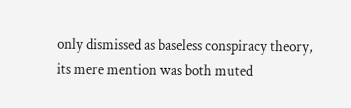only dismissed as baseless conspiracy theory, its mere mention was both muted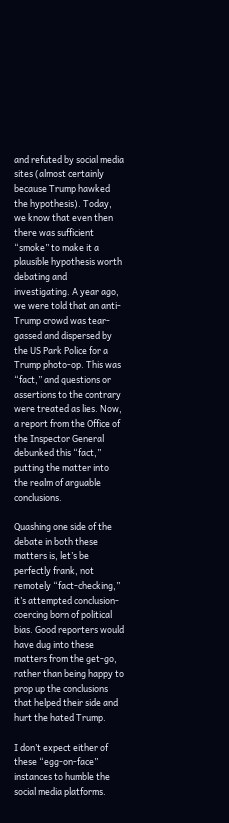and refuted by social media sites (almost certainly because Trump hawked the hypothesis). Today, we know that even then there was sufficient “smoke” to make it a plausible hypothesis worth debating and investigating. A year ago, we were told that an anti-Trump crowd was tear-gassed and dispersed by the US Park Police for a Trump photo-op. This was “fact,” and questions or assertions to the contrary were treated as lies. Now, a report from the Office of the Inspector General debunked this “fact,” putting the matter into the realm of arguable conclusions.

Quashing one side of the debate in both these matters is, let’s be perfectly frank, not remotely “fact-checking,” it’s attempted conclusion-coercing born of political bias. Good reporters would have dug into these matters from the get-go, rather than being happy to prop up the conclusions that helped their side and hurt the hated Trump.

I don’t expect either of these “egg-on-face” instances to humble the social media platforms.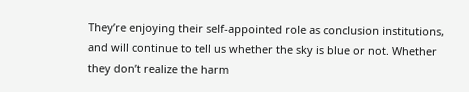They’re enjoying their self-appointed role as conclusion institutions, and will continue to tell us whether the sky is blue or not. Whether they don’t realize the harm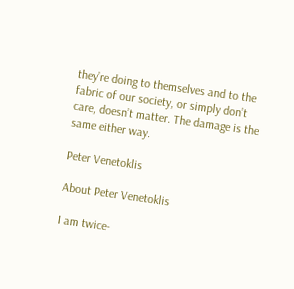they’re doing to themselves and to the fabric of our society, or simply don’t care, doesn’t matter. The damage is the same either way.

Peter Venetoklis

About Peter Venetoklis

I am twice-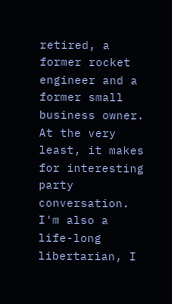retired, a former rocket engineer and a former small business owner. At the very least, it makes for interesting party conversation. I'm also a life-long libertarian, I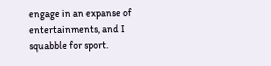engage in an expanse of entertainments, and I squabble for sport.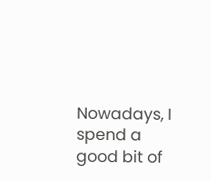Nowadays, I spend a good bit of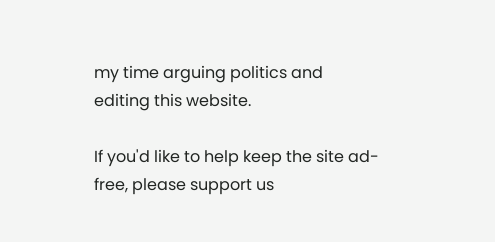my time arguing politics and editing this website.

If you'd like to help keep the site ad-free, please support us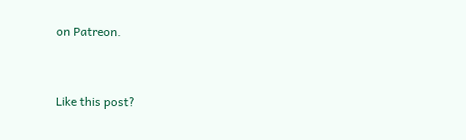on Patreon.


Like this post?